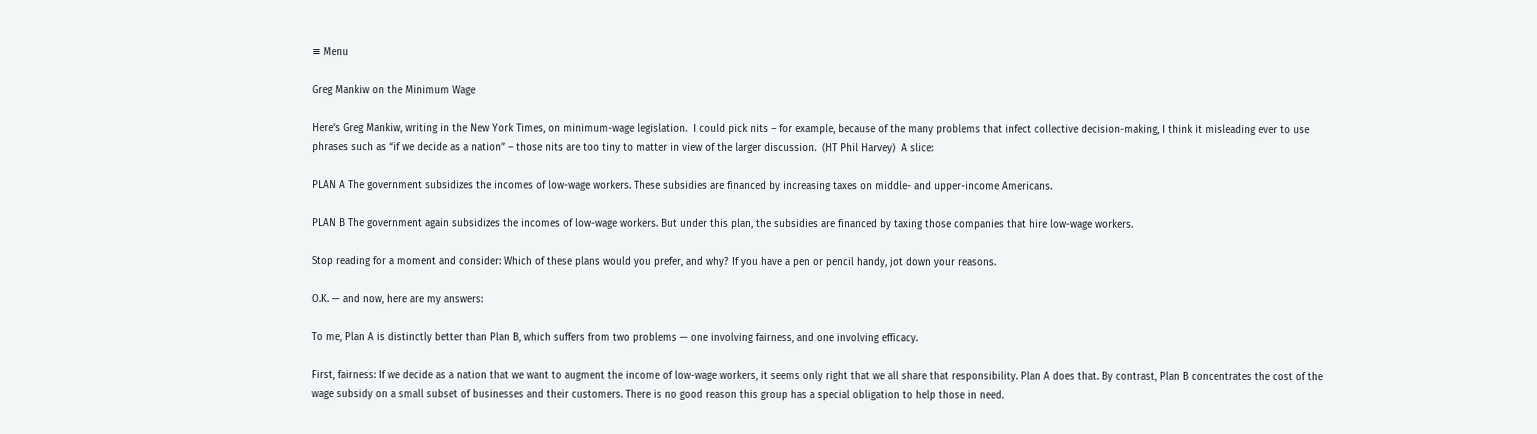≡ Menu

Greg Mankiw on the Minimum Wage

Here’s Greg Mankiw, writing in the New York Times, on minimum-wage legislation.  I could pick nits – for example, because of the many problems that infect collective decision-making, I think it misleading ever to use phrases such as “if we decide as a nation” – those nits are too tiny to matter in view of the larger discussion.  (HT Phil Harvey)  A slice:

PLAN A The government subsidizes the incomes of low-wage workers. These subsidies are financed by increasing taxes on middle- and upper-income Americans.

PLAN B The government again subsidizes the incomes of low-wage workers. But under this plan, the subsidies are financed by taxing those companies that hire low-wage workers.

Stop reading for a moment and consider: Which of these plans would you prefer, and why? If you have a pen or pencil handy, jot down your reasons.

O.K. — and now, here are my answers:

To me, Plan A is distinctly better than Plan B, which suffers from two problems — one involving fairness, and one involving efficacy.

First, fairness: If we decide as a nation that we want to augment the income of low-wage workers, it seems only right that we all share that responsibility. Plan A does that. By contrast, Plan B concentrates the cost of the wage subsidy on a small subset of businesses and their customers. There is no good reason this group has a special obligation to help those in need.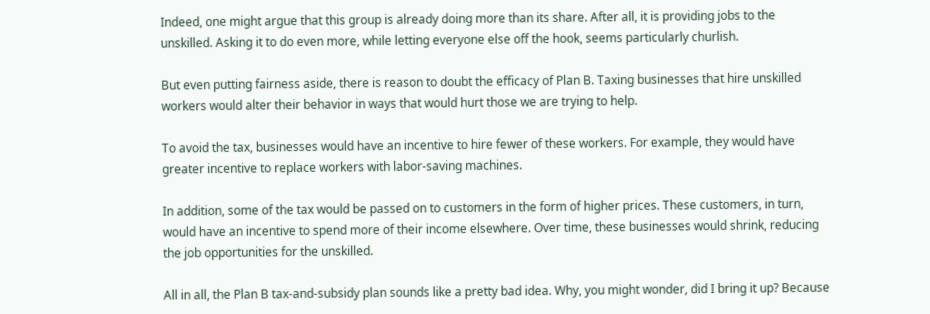Indeed, one might argue that this group is already doing more than its share. After all, it is providing jobs to the unskilled. Asking it to do even more, while letting everyone else off the hook, seems particularly churlish.

But even putting fairness aside, there is reason to doubt the efficacy of Plan B. Taxing businesses that hire unskilled workers would alter their behavior in ways that would hurt those we are trying to help.

To avoid the tax, businesses would have an incentive to hire fewer of these workers. For example, they would have greater incentive to replace workers with labor-saving machines.

In addition, some of the tax would be passed on to customers in the form of higher prices. These customers, in turn, would have an incentive to spend more of their income elsewhere. Over time, these businesses would shrink, reducing the job opportunities for the unskilled.

All in all, the Plan B tax-and-subsidy plan sounds like a pretty bad idea. Why, you might wonder, did I bring it up? Because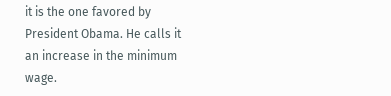it is the one favored by President Obama. He calls it an increase in the minimum wage.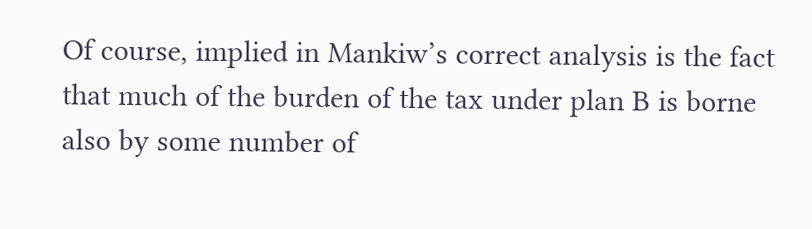Of course, implied in Mankiw’s correct analysis is the fact that much of the burden of the tax under plan B is borne also by some number of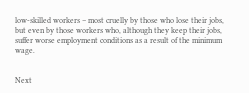low-skilled workers – most cruelly by those who lose their jobs, but even by those workers who, although they keep their jobs, suffer worse employment conditions as a result of the minimum wage.


Next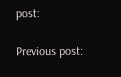post:

Previous post: